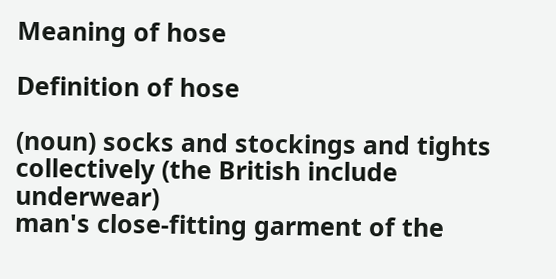Meaning of hose

Definition of hose

(noun) socks and stockings and tights collectively (the British include underwear)
man's close-fitting garment of the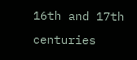16th and 17th centuries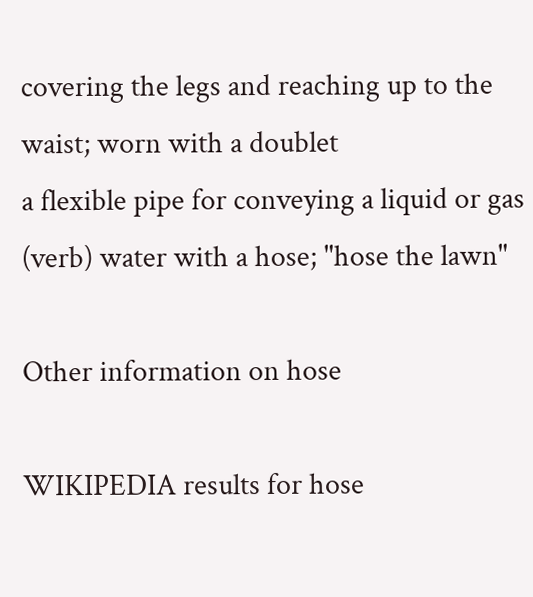covering the legs and reaching up to the waist; worn with a doublet
a flexible pipe for conveying a liquid or gas
(verb) water with a hose; "hose the lawn"

Other information on hose

WIKIPEDIA results for hose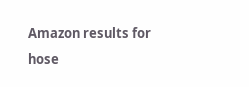Amazon results for hose